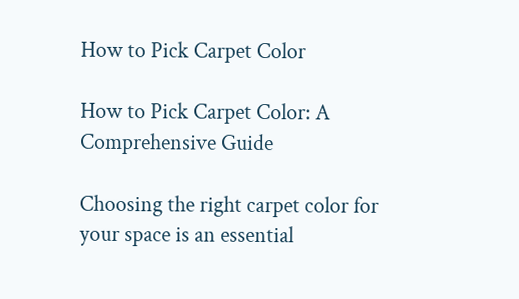How to Pick Carpet Color

How to Pick Carpet Color: A Comprehensive Guide

Choosing the right carpet color for your space is an essential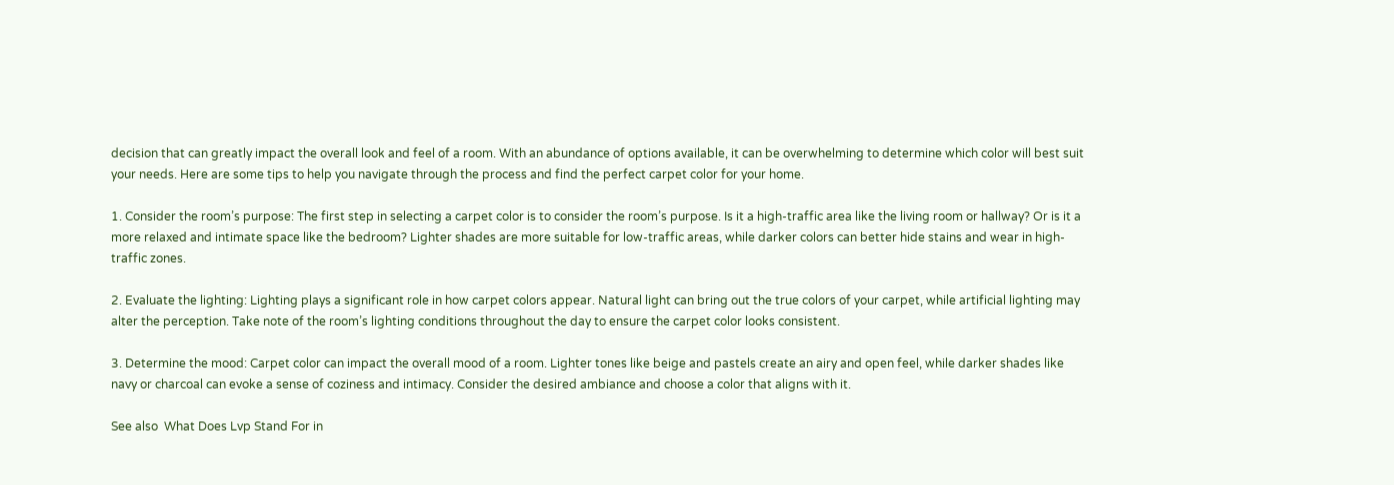decision that can greatly impact the overall look and feel of a room. With an abundance of options available, it can be overwhelming to determine which color will best suit your needs. Here are some tips to help you navigate through the process and find the perfect carpet color for your home.

1. Consider the room’s purpose: The first step in selecting a carpet color is to consider the room’s purpose. Is it a high-traffic area like the living room or hallway? Or is it a more relaxed and intimate space like the bedroom? Lighter shades are more suitable for low-traffic areas, while darker colors can better hide stains and wear in high-traffic zones.

2. Evaluate the lighting: Lighting plays a significant role in how carpet colors appear. Natural light can bring out the true colors of your carpet, while artificial lighting may alter the perception. Take note of the room’s lighting conditions throughout the day to ensure the carpet color looks consistent.

3. Determine the mood: Carpet color can impact the overall mood of a room. Lighter tones like beige and pastels create an airy and open feel, while darker shades like navy or charcoal can evoke a sense of coziness and intimacy. Consider the desired ambiance and choose a color that aligns with it.

See also  What Does Lvp Stand For in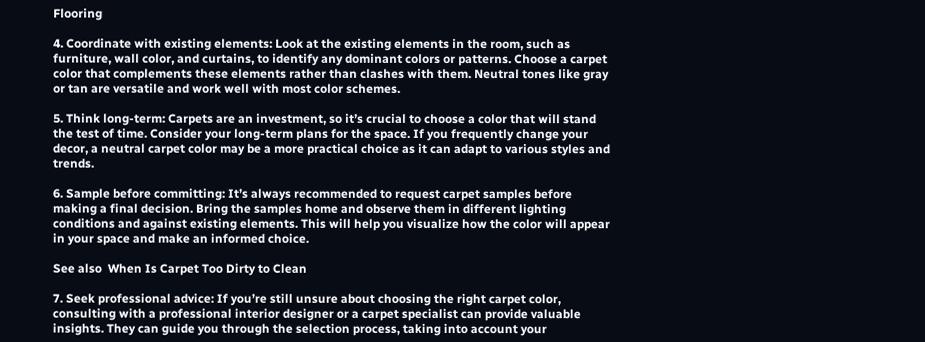Flooring

4. Coordinate with existing elements: Look at the existing elements in the room, such as furniture, wall color, and curtains, to identify any dominant colors or patterns. Choose a carpet color that complements these elements rather than clashes with them. Neutral tones like gray or tan are versatile and work well with most color schemes.

5. Think long-term: Carpets are an investment, so it’s crucial to choose a color that will stand the test of time. Consider your long-term plans for the space. If you frequently change your decor, a neutral carpet color may be a more practical choice as it can adapt to various styles and trends.

6. Sample before committing: It’s always recommended to request carpet samples before making a final decision. Bring the samples home and observe them in different lighting conditions and against existing elements. This will help you visualize how the color will appear in your space and make an informed choice.

See also  When Is Carpet Too Dirty to Clean

7. Seek professional advice: If you’re still unsure about choosing the right carpet color, consulting with a professional interior designer or a carpet specialist can provide valuable insights. They can guide you through the selection process, taking into account your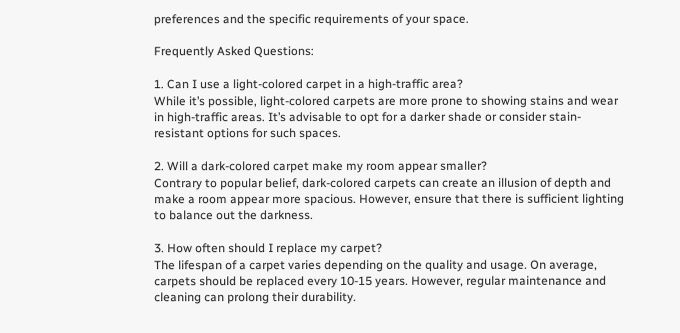preferences and the specific requirements of your space.

Frequently Asked Questions:

1. Can I use a light-colored carpet in a high-traffic area?
While it’s possible, light-colored carpets are more prone to showing stains and wear in high-traffic areas. It’s advisable to opt for a darker shade or consider stain-resistant options for such spaces.

2. Will a dark-colored carpet make my room appear smaller?
Contrary to popular belief, dark-colored carpets can create an illusion of depth and make a room appear more spacious. However, ensure that there is sufficient lighting to balance out the darkness.

3. How often should I replace my carpet?
The lifespan of a carpet varies depending on the quality and usage. On average, carpets should be replaced every 10-15 years. However, regular maintenance and cleaning can prolong their durability.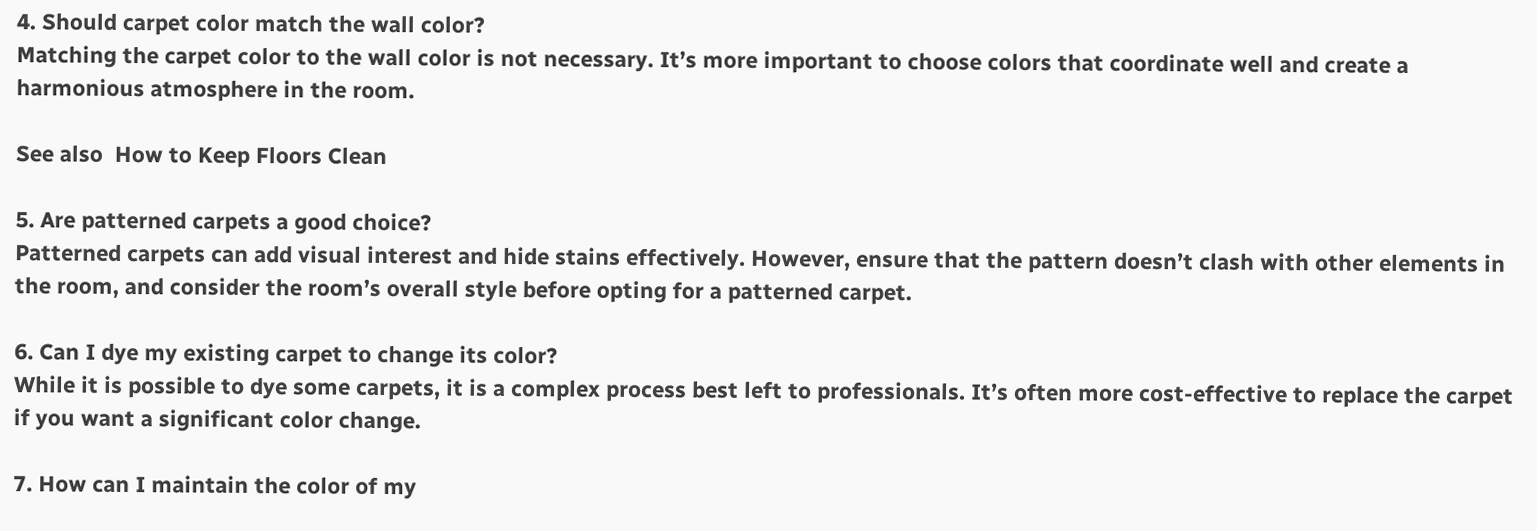4. Should carpet color match the wall color?
Matching the carpet color to the wall color is not necessary. It’s more important to choose colors that coordinate well and create a harmonious atmosphere in the room.

See also  How to Keep Floors Clean

5. Are patterned carpets a good choice?
Patterned carpets can add visual interest and hide stains effectively. However, ensure that the pattern doesn’t clash with other elements in the room, and consider the room’s overall style before opting for a patterned carpet.

6. Can I dye my existing carpet to change its color?
While it is possible to dye some carpets, it is a complex process best left to professionals. It’s often more cost-effective to replace the carpet if you want a significant color change.

7. How can I maintain the color of my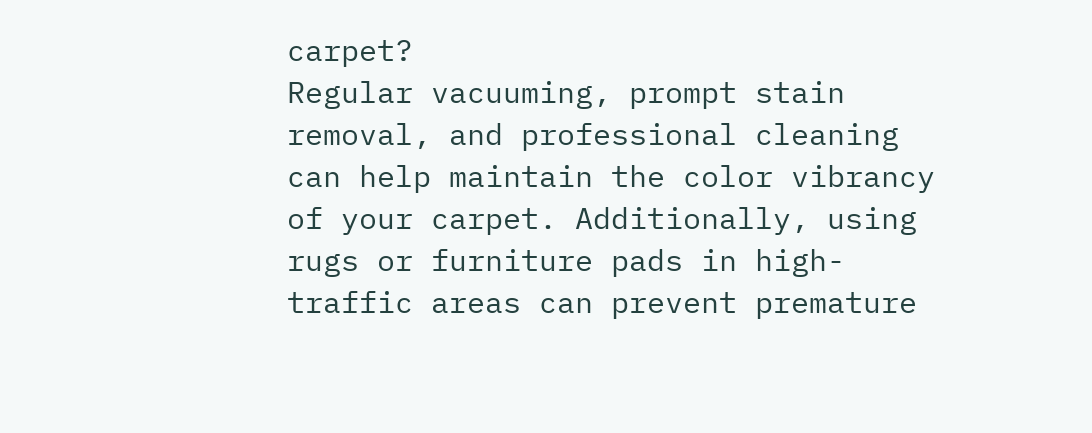carpet?
Regular vacuuming, prompt stain removal, and professional cleaning can help maintain the color vibrancy of your carpet. Additionally, using rugs or furniture pads in high-traffic areas can prevent premature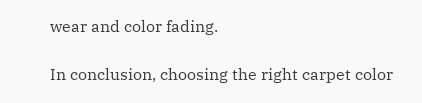wear and color fading.

In conclusion, choosing the right carpet color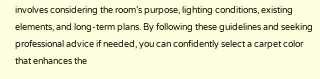involves considering the room’s purpose, lighting conditions, existing elements, and long-term plans. By following these guidelines and seeking professional advice if needed, you can confidently select a carpet color that enhances the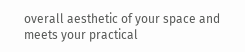overall aesthetic of your space and meets your practical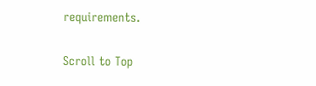requirements.

Scroll to Top